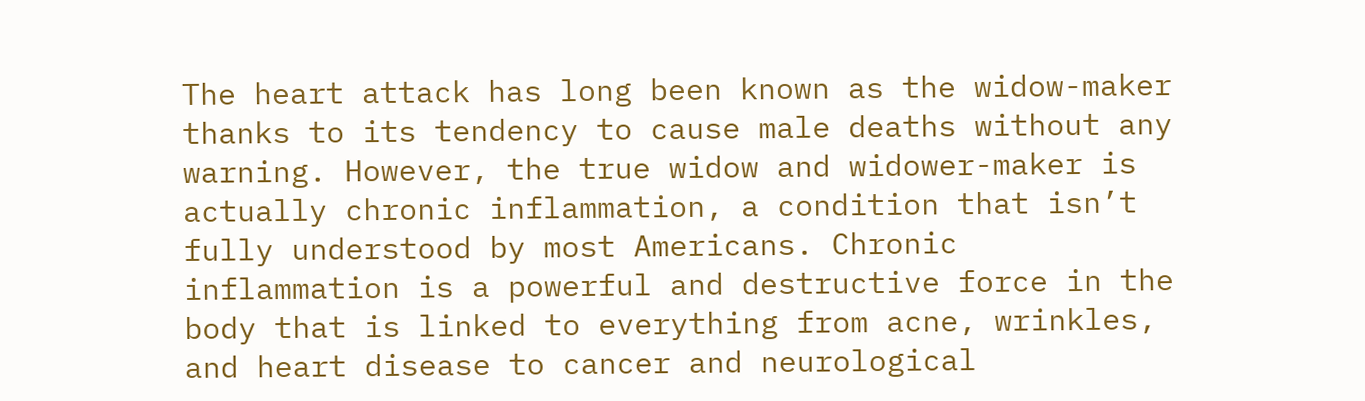The heart attack has long been known as the widow-maker thanks to its tendency to cause male deaths without any warning. However, the true widow and widower-maker is actually chronic inflammation, a condition that isn’t fully understood by most Americans. Chronic inflammation is a powerful and destructive force in the body that is linked to everything from acne, wrinkles, and heart disease to cancer and neurological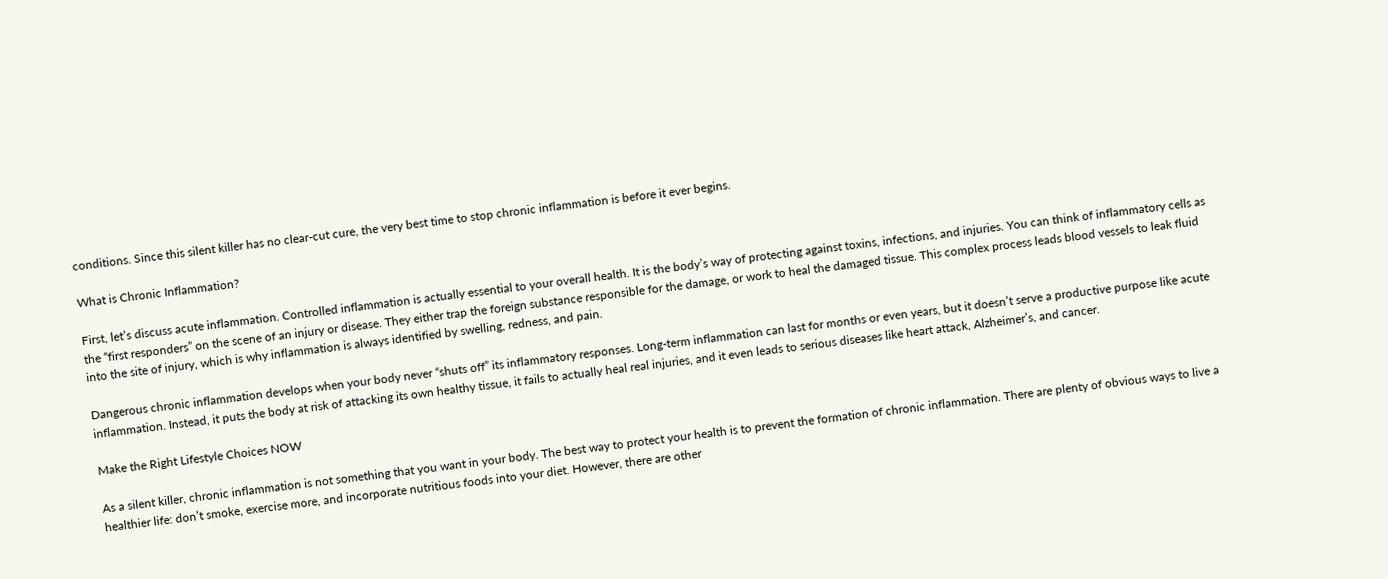conditions. Since this silent killer has no clear-cut cure, the very best time to stop chronic inflammation is before it ever begins.

What is Chronic Inflammation?

First, let’s discuss acute inflammation. Controlled inflammation is actually essential to your overall health. It is the body’s way of protecting against toxins, infections, and injuries. You can think of inflammatory cells as the “first responders” on the scene of an injury or disease. They either trap the foreign substance responsible for the damage, or work to heal the damaged tissue. This complex process leads blood vessels to leak fluid into the site of injury, which is why inflammation is always identified by swelling, redness, and pain.

Dangerous chronic inflammation develops when your body never “shuts off” its inflammatory responses. Long-term inflammation can last for months or even years, but it doesn’t serve a productive purpose like acute inflammation. Instead, it puts the body at risk of attacking its own healthy tissue, it fails to actually heal real injuries, and it even leads to serious diseases like heart attack, Alzheimer’s, and cancer.

Make the Right Lifestyle Choices NOW

As a silent killer, chronic inflammation is not something that you want in your body. The best way to protect your health is to prevent the formation of chronic inflammation. There are plenty of obvious ways to live a healthier life: don’t smoke, exercise more, and incorporate nutritious foods into your diet. However, there are other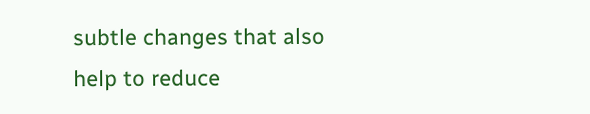subtle changes that also help to reduce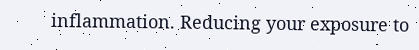inflammation. Reducing your exposure to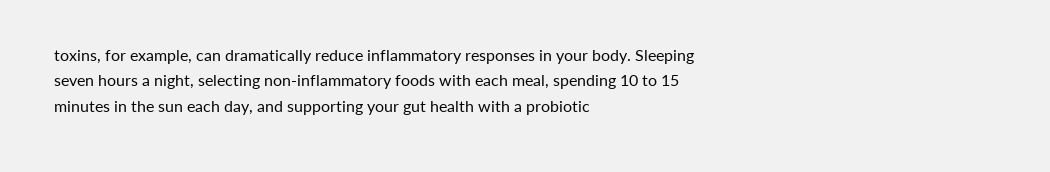toxins, for example, can dramatically reduce inflammatory responses in your body. Sleeping seven hours a night, selecting non-inflammatory foods with each meal, spending 10 to 15 minutes in the sun each day, and supporting your gut health with a probiotic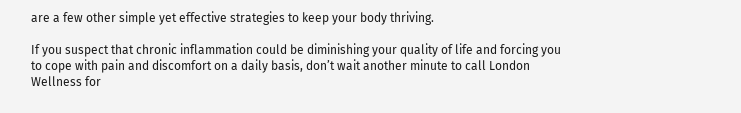are a few other simple yet effective strategies to keep your body thriving.

If you suspect that chronic inflammation could be diminishing your quality of life and forcing you to cope with pain and discomfort on a daily basis, don’t wait another minute to call London Wellness for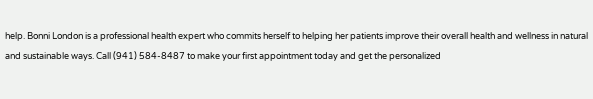help. Bonni London is a professional health expert who commits herself to helping her patients improve their overall health and wellness in natural and sustainable ways. Call (941) 584-8487 to make your first appointment today and get the personalized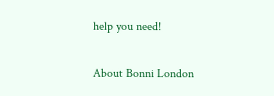help you need!

About Bonni London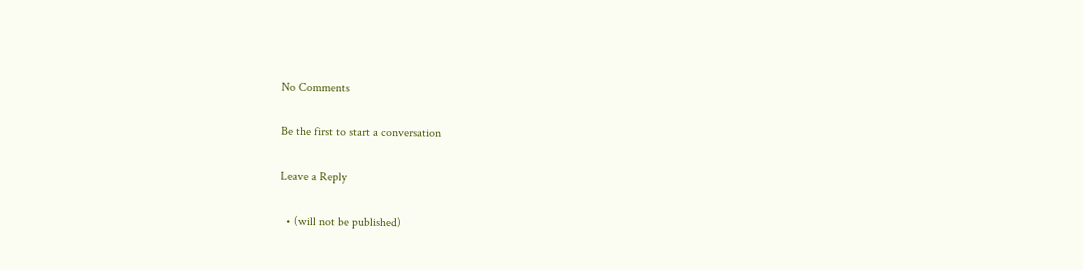No Comments

Be the first to start a conversation

Leave a Reply

  • (will not be published)